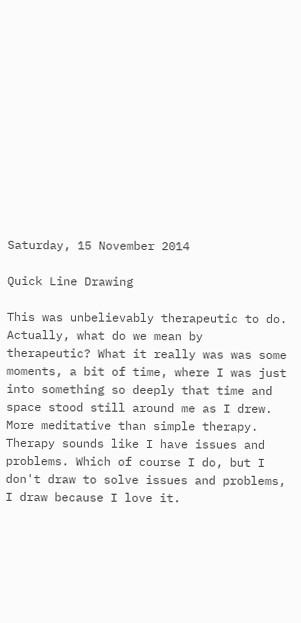Saturday, 15 November 2014

Quick Line Drawing

This was unbelievably therapeutic to do. Actually, what do we mean by therapeutic? What it really was was some moments, a bit of time, where I was just into something so deeply that time and space stood still around me as I drew. More meditative than simple therapy. Therapy sounds like I have issues and problems. Which of course I do, but I don't draw to solve issues and problems, I draw because I love it.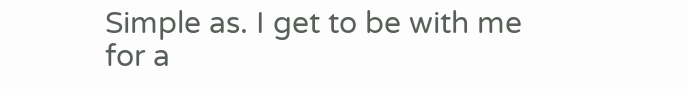Simple as. I get to be with me for a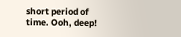short period of time. Ooh, deep!